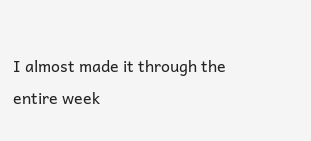I almost made it through the entire week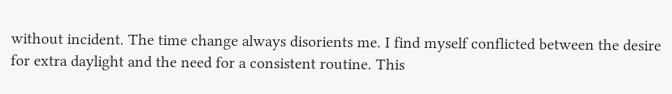without incident. The time change always disorients me. I find myself conflicted between the desire for extra daylight and the need for a consistent routine. This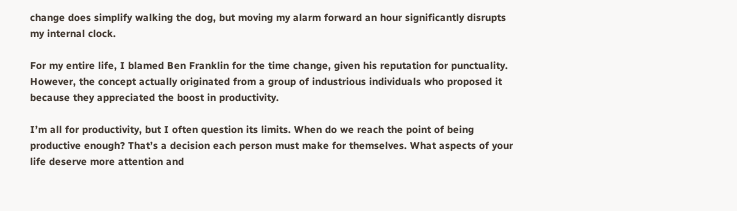change does simplify walking the dog, but moving my alarm forward an hour significantly disrupts my internal clock.

For my entire life, I blamed Ben Franklin for the time change, given his reputation for punctuality. However, the concept actually originated from a group of industrious individuals who proposed it because they appreciated the boost in productivity.

I’m all for productivity, but I often question its limits. When do we reach the point of being productive enough? That’s a decision each person must make for themselves. What aspects of your life deserve more attention and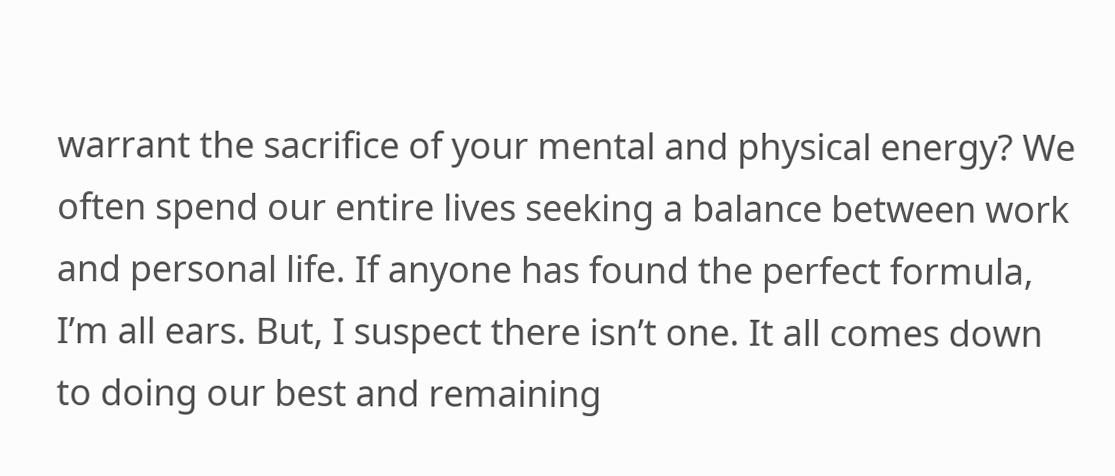warrant the sacrifice of your mental and physical energy? We often spend our entire lives seeking a balance between work and personal life. If anyone has found the perfect formula, I’m all ears. But, I suspect there isn’t one. It all comes down to doing our best and remaining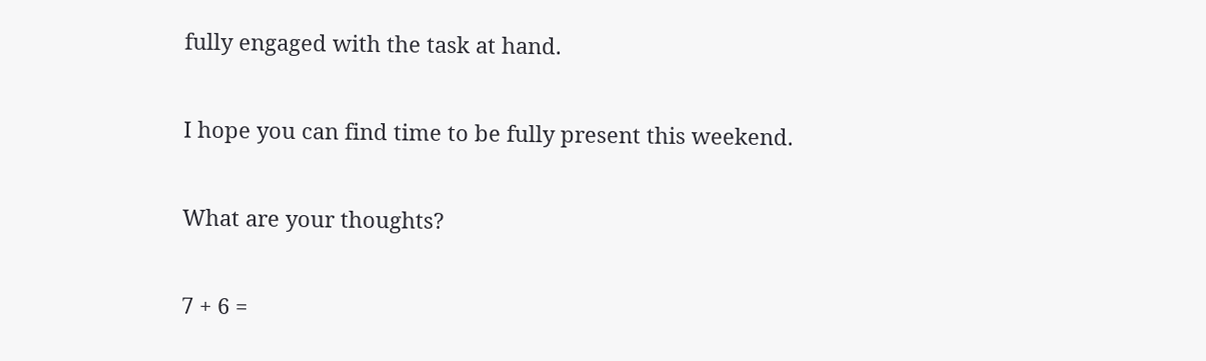fully engaged with the task at hand.

I hope you can find time to be fully present this weekend.

What are your thoughts?

7 + 6 =